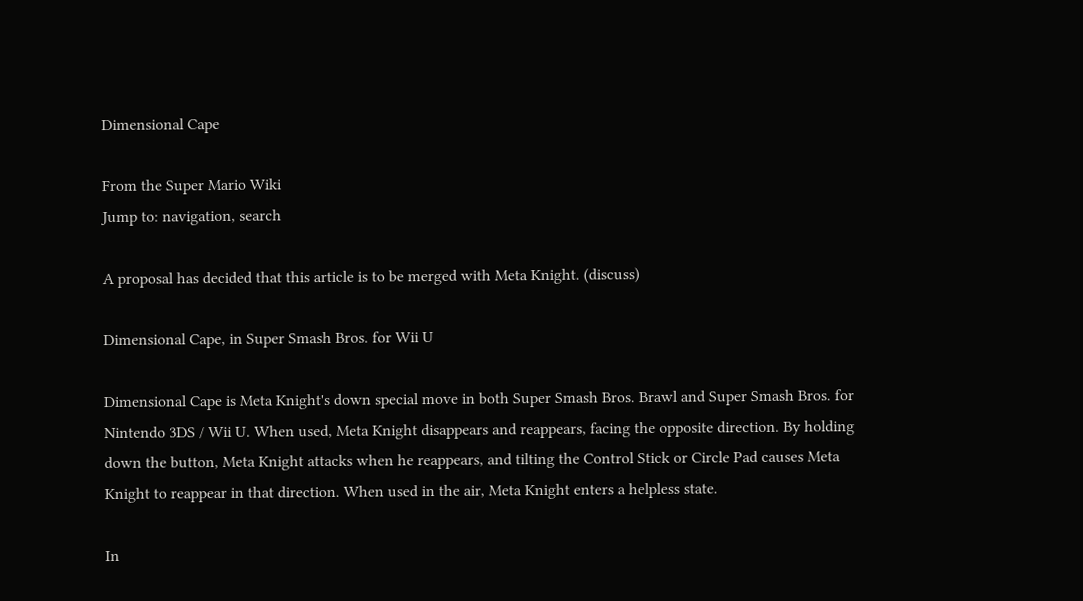Dimensional Cape

From the Super Mario Wiki
Jump to: navigation, search

A proposal has decided that this article is to be merged with Meta Knight. (discuss)

Dimensional Cape, in Super Smash Bros. for Wii U

Dimensional Cape is Meta Knight's down special move in both Super Smash Bros. Brawl and Super Smash Bros. for Nintendo 3DS / Wii U. When used, Meta Knight disappears and reappears, facing the opposite direction. By holding down the button, Meta Knight attacks when he reappears, and tilting the Control Stick or Circle Pad causes Meta Knight to reappear in that direction. When used in the air, Meta Knight enters a helpless state.

In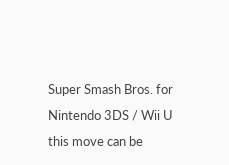Super Smash Bros. for Nintendo 3DS / Wii U this move can be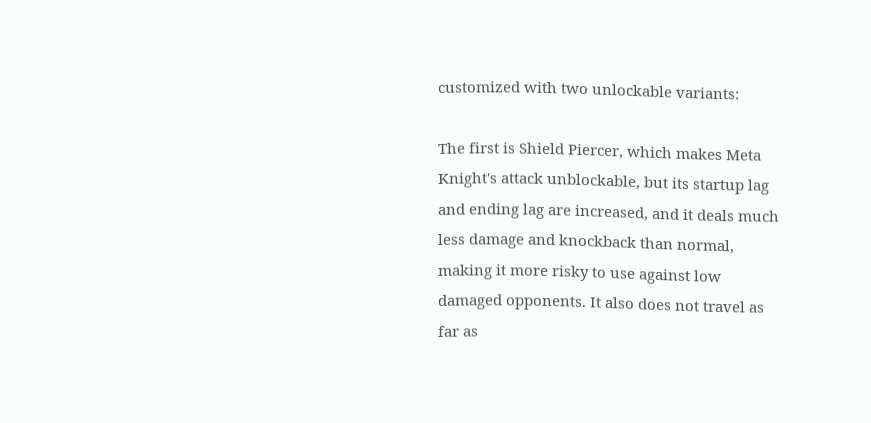customized with two unlockable variants:

The first is Shield Piercer, which makes Meta Knight's attack unblockable, but its startup lag and ending lag are increased, and it deals much less damage and knockback than normal, making it more risky to use against low damaged opponents. It also does not travel as far as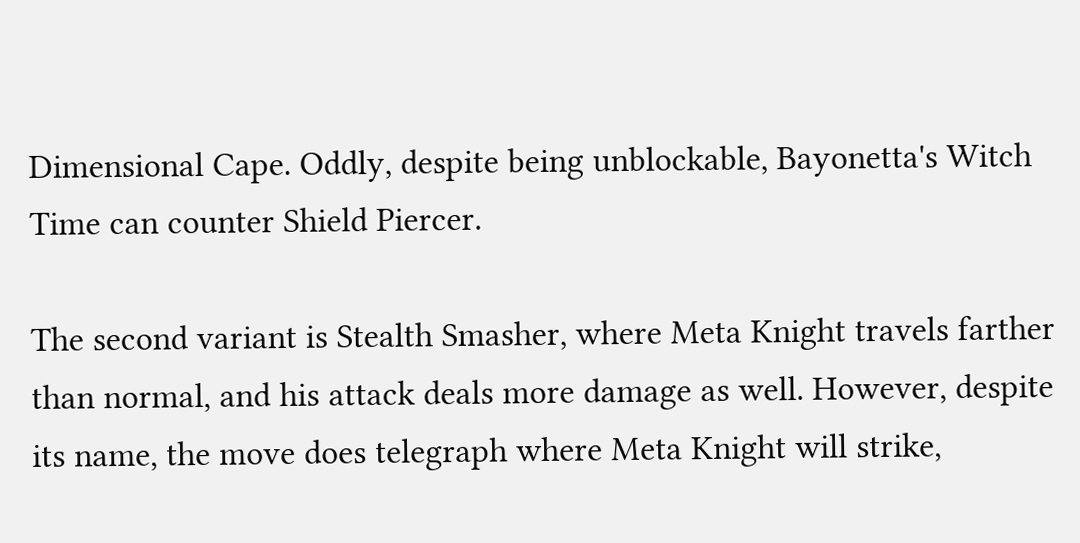Dimensional Cape. Oddly, despite being unblockable, Bayonetta's Witch Time can counter Shield Piercer.

The second variant is Stealth Smasher, where Meta Knight travels farther than normal, and his attack deals more damage as well. However, despite its name, the move does telegraph where Meta Knight will strike,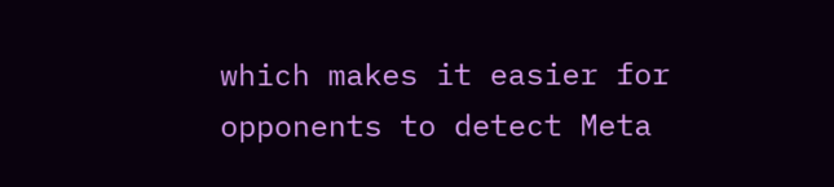which makes it easier for opponents to detect Meta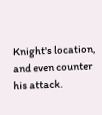Knight's location, and even counter his attack.